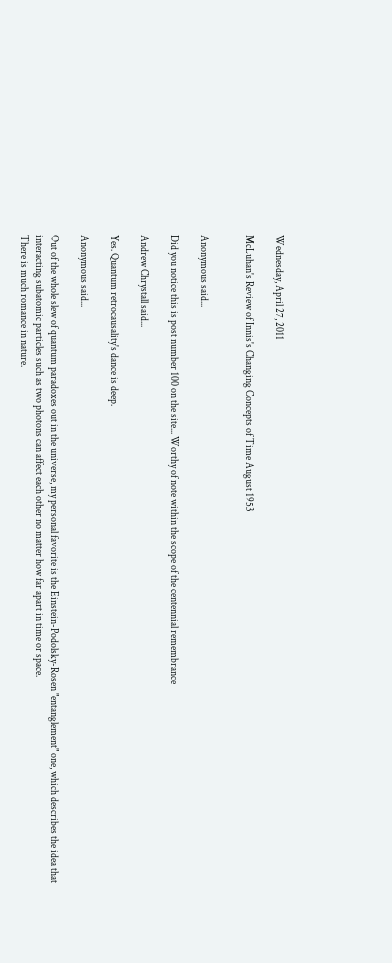Wednesday, April 27, 2011

McLuhan's Review of Innis's Changing Concepts of Time August 1953


Anonymous said...

Did you notice this is post number 100 on the site... Worthy of note within the scope of the centennial remembrance

Andrew Chrystall said...

Yes. Quantum retrocausality's dance is deep.

Anonymous said...

Out of the whole slew of quantum paradoxes out in the universe, my personal favorite is the Einstein-Podolsky-Rosen "entanglement" one, which describes the idea that interacting subatomic particles such as two photons can affect each other no matter how far apart in time or space.
There is much romance in nature.